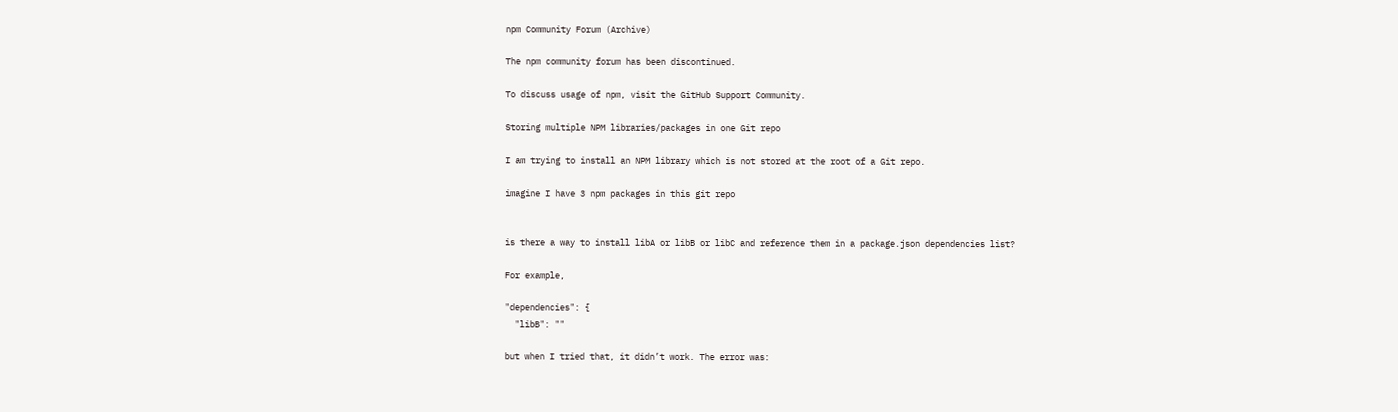npm Community Forum (Archive)

The npm community forum has been discontinued.

To discuss usage of npm, visit the GitHub Support Community.

Storing multiple NPM libraries/packages in one Git repo

I am trying to install an NPM library which is not stored at the root of a Git repo.

imagine I have 3 npm packages in this git repo


is there a way to install libA or libB or libC and reference them in a package.json dependencies list?

For example,

"dependencies": {
  "libB": ""

but when I tried that, it didn’t work. The error was: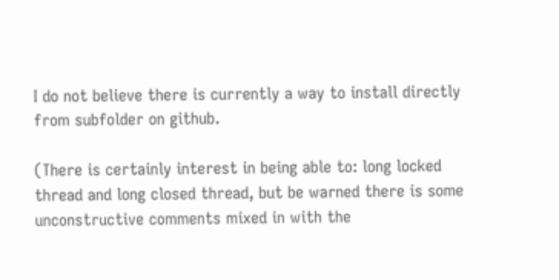I do not believe there is currently a way to install directly from subfolder on github.

(There is certainly interest in being able to: long locked thread and long closed thread, but be warned there is some unconstructive comments mixed in with the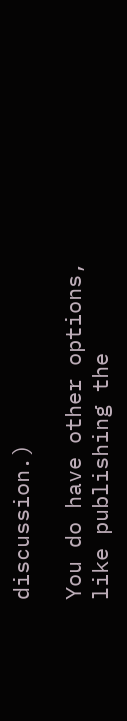discussion.)

You do have other options, like publishing the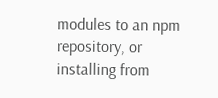modules to an npm repository, or installing from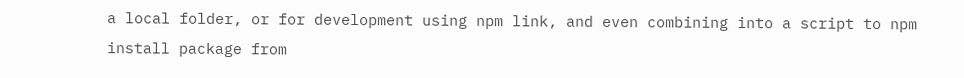a local folder, or for development using npm link, and even combining into a script to npm install package from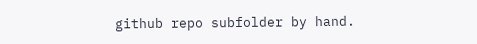github repo subfolder by hand.